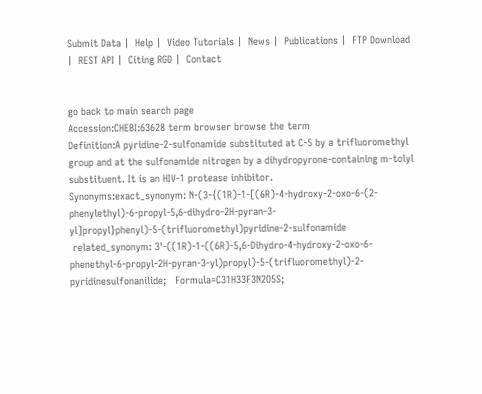Submit Data |  Help |  Video Tutorials |  News |  Publications |  FTP Download |  REST API |  Citing RGD |  Contact


go back to main search page
Accession:CHEBI:63628 term browser browse the term
Definition:A pyridine-2-sulfonamide substituted at C-5 by a trifluoromethyl group and at the sulfonamide nitrogen by a dihydropyrone-containing m-tolyl substituent. It is an HIV-1 protease inhibitor.
Synonyms:exact_synonym: N-(3-{(1R)-1-[(6R)-4-hydroxy-2-oxo-6-(2-phenylethyl)-6-propyl-5,6-dihydro-2H-pyran-3-yl]propyl}phenyl)-5-(trifluoromethyl)pyridine-2-sulfonamide
 related_synonym: 3'-((1R)-1-((6R)-5,6-Dihydro-4-hydroxy-2-oxo-6-phenethyl-6-propyl-2H-pyran-3-yl)propyl)-5-(trifluoromethyl)-2-pyridinesulfonanilide;   Formula=C31H33F3N2O5S;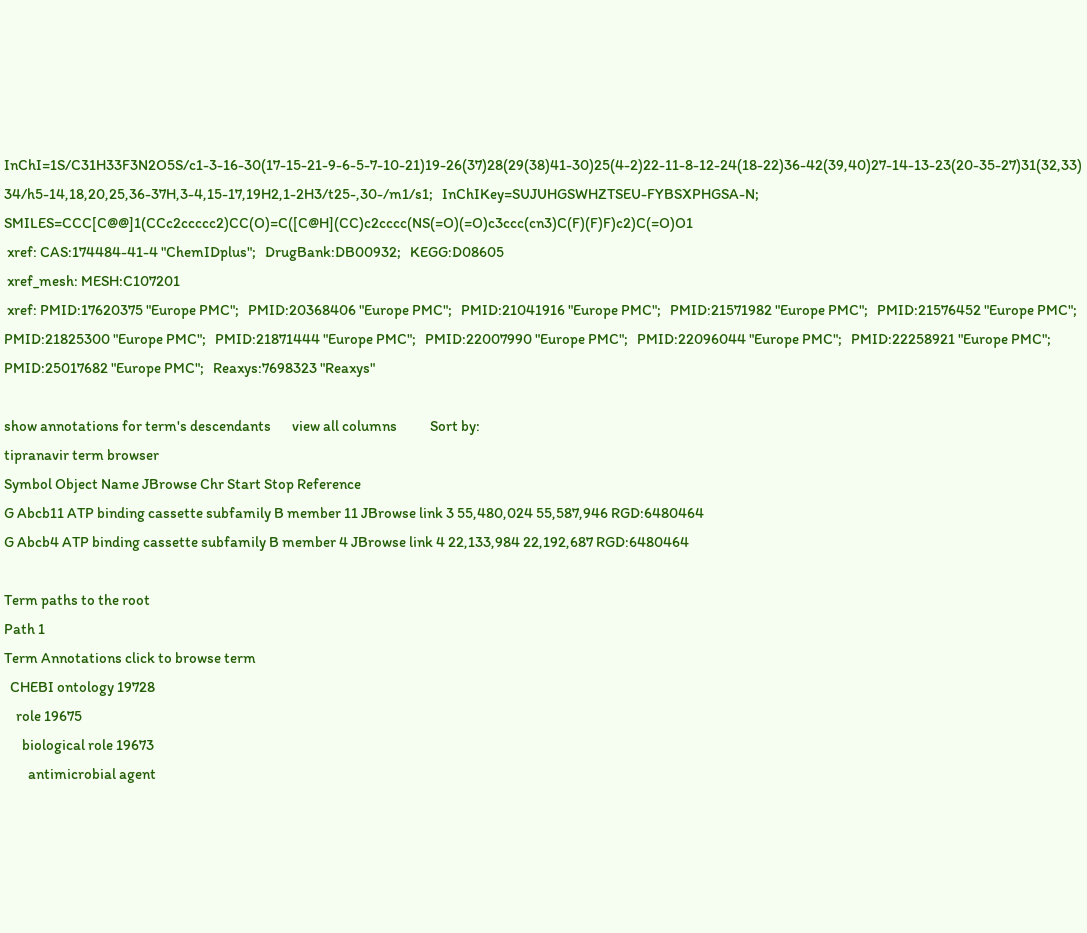InChI=1S/C31H33F3N2O5S/c1-3-16-30(17-15-21-9-6-5-7-10-21)19-26(37)28(29(38)41-30)25(4-2)22-11-8-12-24(18-22)36-42(39,40)27-14-13-23(20-35-27)31(32,33)34/h5-14,18,20,25,36-37H,3-4,15-17,19H2,1-2H3/t25-,30-/m1/s1;   InChIKey=SUJUHGSWHZTSEU-FYBSXPHGSA-N;   SMILES=CCC[C@@]1(CCc2ccccc2)CC(O)=C([C@H](CC)c2cccc(NS(=O)(=O)c3ccc(cn3)C(F)(F)F)c2)C(=O)O1
 xref: CAS:174484-41-4 "ChemIDplus";   DrugBank:DB00932;   KEGG:D08605
 xref_mesh: MESH:C107201
 xref: PMID:17620375 "Europe PMC";   PMID:20368406 "Europe PMC";   PMID:21041916 "Europe PMC";   PMID:21571982 "Europe PMC";   PMID:21576452 "Europe PMC";   PMID:21825300 "Europe PMC";   PMID:21871444 "Europe PMC";   PMID:22007990 "Europe PMC";   PMID:22096044 "Europe PMC";   PMID:22258921 "Europe PMC";   PMID:25017682 "Europe PMC";   Reaxys:7698323 "Reaxys"

show annotations for term's descendants       view all columns           Sort by:
tipranavir term browser
Symbol Object Name JBrowse Chr Start Stop Reference
G Abcb11 ATP binding cassette subfamily B member 11 JBrowse link 3 55,480,024 55,587,946 RGD:6480464
G Abcb4 ATP binding cassette subfamily B member 4 JBrowse link 4 22,133,984 22,192,687 RGD:6480464

Term paths to the root
Path 1
Term Annotations click to browse term
  CHEBI ontology 19728
    role 19675
      biological role 19673
        antimicrobial agent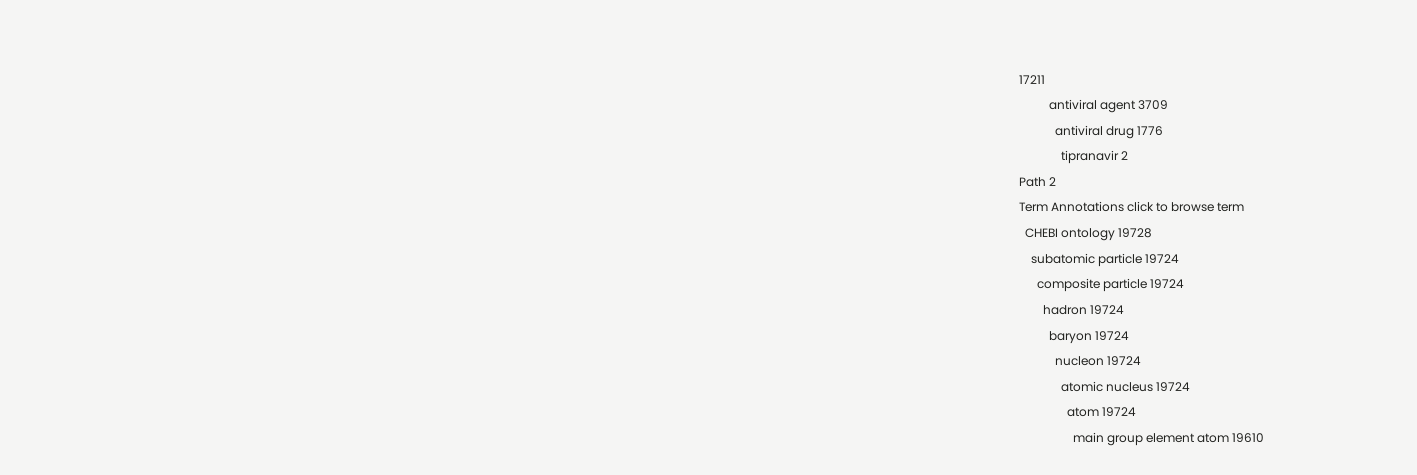17211
          antiviral agent 3709
            antiviral drug 1776
              tipranavir 2
Path 2
Term Annotations click to browse term
  CHEBI ontology 19728
    subatomic particle 19724
      composite particle 19724
        hadron 19724
          baryon 19724
            nucleon 19724
              atomic nucleus 19724
                atom 19724
                  main group element atom 19610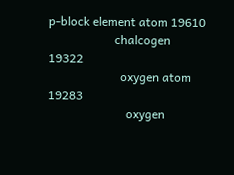p-block element atom 19610
                      chalcogen 19322
                        oxygen atom 19283
                          oxygen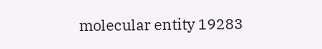molecular entity 19283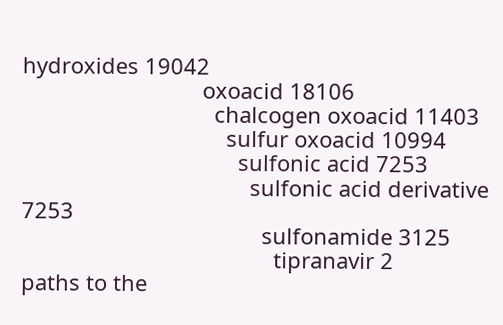hydroxides 19042
                              oxoacid 18106
                                chalcogen oxoacid 11403
                                  sulfur oxoacid 10994
                                    sulfonic acid 7253
                                      sulfonic acid derivative 7253
                                        sulfonamide 3125
                                          tipranavir 2
paths to the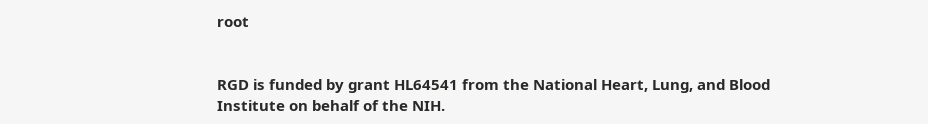root


RGD is funded by grant HL64541 from the National Heart, Lung, and Blood Institute on behalf of the NIH.